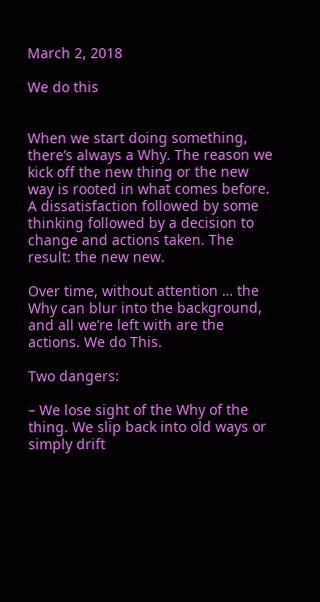March 2, 2018

We do this


When we start doing something, there’s always a Why. The reason we kick off the new thing or the new way is rooted in what comes before. A dissatisfaction followed by some thinking followed by a decision to change and actions taken. The result: the new new.

Over time, without attention … the Why can blur into the background, and all we’re left with are the actions. We do This.

Two dangers:

– We lose sight of the Why of the thing. We slip back into old ways or simply drift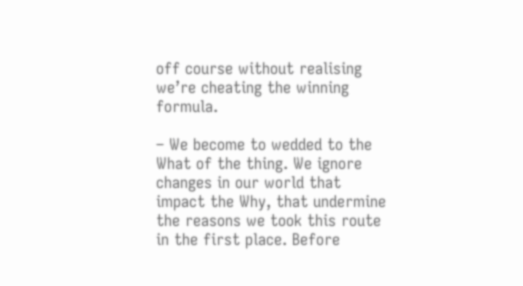off course without realising we’re cheating the winning formula.

– We become to wedded to the What of the thing. We ignore changes in our world that impact the Why, that undermine the reasons we took this route in the first place. Before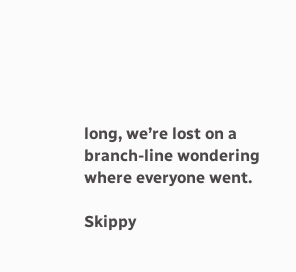long, we’re lost on a branch-line wondering where everyone went.

Skippy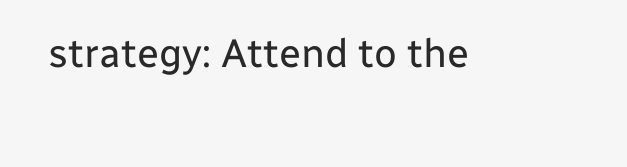strategy: Attend to the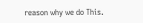reason why we do This.